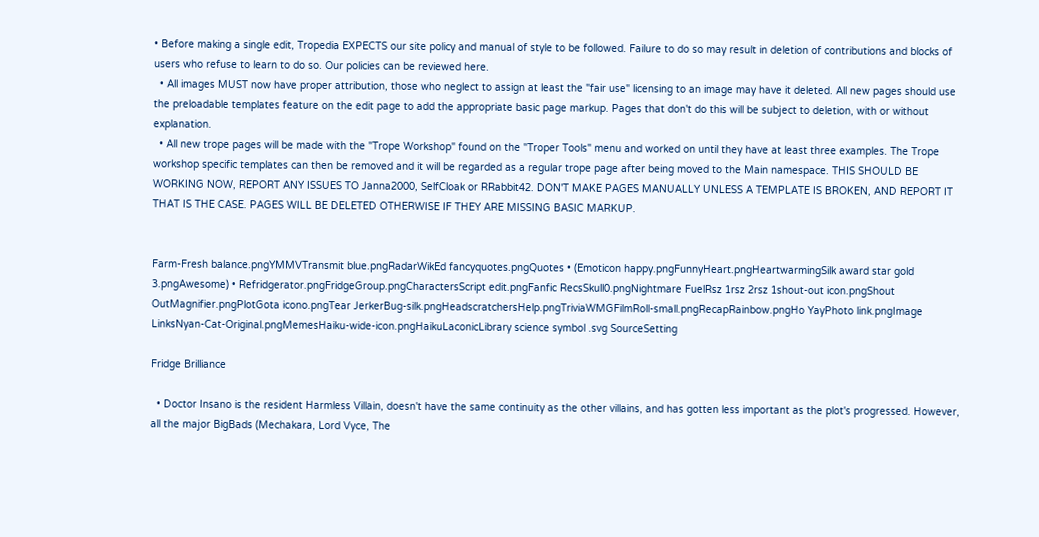• Before making a single edit, Tropedia EXPECTS our site policy and manual of style to be followed. Failure to do so may result in deletion of contributions and blocks of users who refuse to learn to do so. Our policies can be reviewed here.
  • All images MUST now have proper attribution, those who neglect to assign at least the "fair use" licensing to an image may have it deleted. All new pages should use the preloadable templates feature on the edit page to add the appropriate basic page markup. Pages that don't do this will be subject to deletion, with or without explanation.
  • All new trope pages will be made with the "Trope Workshop" found on the "Troper Tools" menu and worked on until they have at least three examples. The Trope workshop specific templates can then be removed and it will be regarded as a regular trope page after being moved to the Main namespace. THIS SHOULD BE WORKING NOW, REPORT ANY ISSUES TO Janna2000, SelfCloak or RRabbit42. DON'T MAKE PAGES MANUALLY UNLESS A TEMPLATE IS BROKEN, AND REPORT IT THAT IS THE CASE. PAGES WILL BE DELETED OTHERWISE IF THEY ARE MISSING BASIC MARKUP.


Farm-Fresh balance.pngYMMVTransmit blue.pngRadarWikEd fancyquotes.pngQuotes • (Emoticon happy.pngFunnyHeart.pngHeartwarmingSilk award star gold 3.pngAwesome) • Refridgerator.pngFridgeGroup.pngCharactersScript edit.pngFanfic RecsSkull0.pngNightmare FuelRsz 1rsz 2rsz 1shout-out icon.pngShout OutMagnifier.pngPlotGota icono.pngTear JerkerBug-silk.pngHeadscratchersHelp.pngTriviaWMGFilmRoll-small.pngRecapRainbow.pngHo YayPhoto link.pngImage LinksNyan-Cat-Original.pngMemesHaiku-wide-icon.pngHaikuLaconicLibrary science symbol .svg SourceSetting

Fridge Brilliance

  • Doctor Insano is the resident Harmless Villain, doesn't have the same continuity as the other villains, and has gotten less important as the plot's progressed. However, all the major BigBads (Mechakara, Lord Vyce, The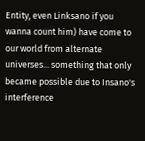Entity, even Linksano if you wanna count him) have come to our world from alternate universes... something that only became possible due to Insano's interference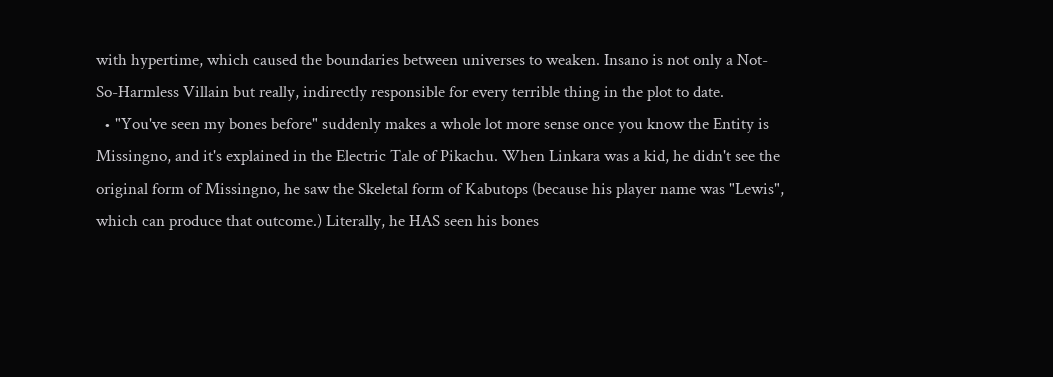with hypertime, which caused the boundaries between universes to weaken. Insano is not only a Not-So-Harmless Villain but really, indirectly responsible for every terrible thing in the plot to date.
  • "You've seen my bones before" suddenly makes a whole lot more sense once you know the Entity is Missingno, and it's explained in the Electric Tale of Pikachu. When Linkara was a kid, he didn't see the original form of Missingno, he saw the Skeletal form of Kabutops (because his player name was "Lewis", which can produce that outcome.) Literally, he HAS seen his bones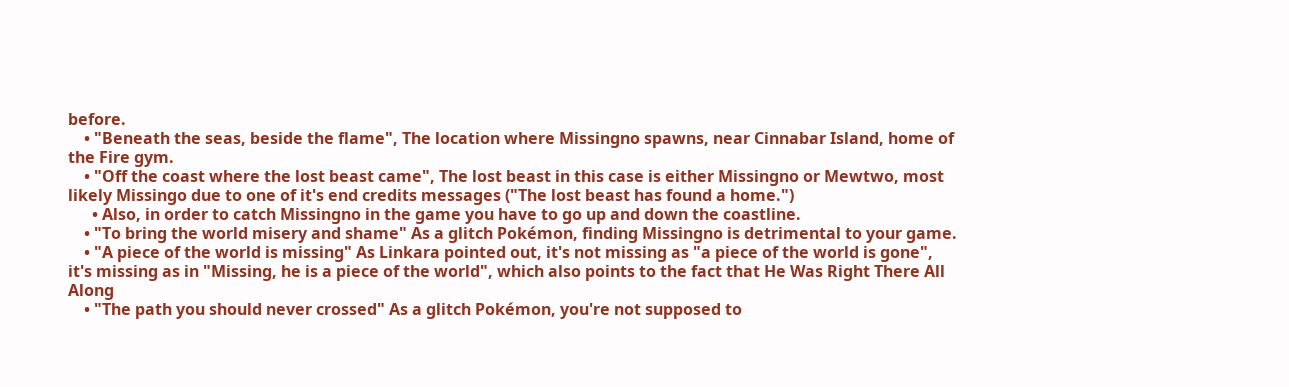before.
    • "Beneath the seas, beside the flame", The location where Missingno spawns, near Cinnabar Island, home of the Fire gym.
    • "Off the coast where the lost beast came", The lost beast in this case is either Missingno or Mewtwo, most likely Missingo due to one of it's end credits messages ("The lost beast has found a home.")
      • Also, in order to catch Missingno in the game you have to go up and down the coastline.
    • "To bring the world misery and shame" As a glitch Pokémon, finding Missingno is detrimental to your game.
    • "A piece of the world is missing" As Linkara pointed out, it's not missing as "a piece of the world is gone", it's missing as in "Missing, he is a piece of the world", which also points to the fact that He Was Right There All Along
    • "The path you should never crossed" As a glitch Pokémon, you're not supposed to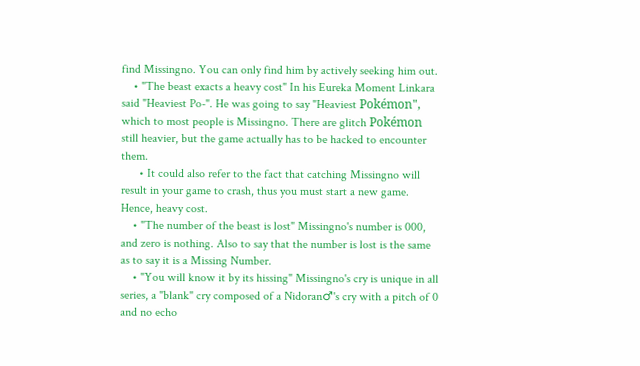find Missingno. You can only find him by actively seeking him out.
    • "The beast exacts a heavy cost" In his Eureka Moment Linkara said "Heaviest Po-". He was going to say "Heaviest Pokémon", which to most people is Missingno. There are glitch Pokémon still heavier, but the game actually has to be hacked to encounter them.
      • It could also refer to the fact that catching Missingno will result in your game to crash, thus you must start a new game. Hence, heavy cost.
    • "The number of the beast is lost" Missingno's number is 000, and zero is nothing. Also to say that the number is lost is the same as to say it is a Missing Number.
    • "You will know it by its hissing" Missingno's cry is unique in all series, a "blank" cry composed of a Nidoran♂'s cry with a pitch of 0 and no echo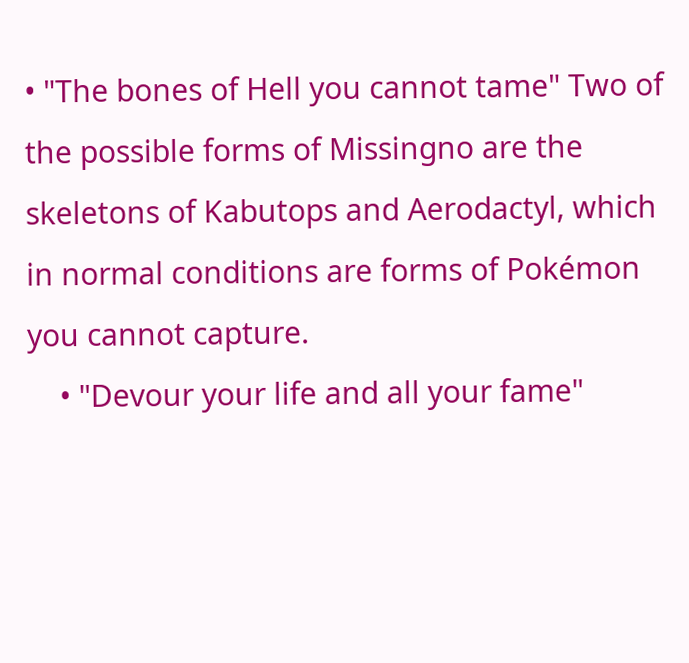• "The bones of Hell you cannot tame" Two of the possible forms of Missingno are the skeletons of Kabutops and Aerodactyl, which in normal conditions are forms of Pokémon you cannot capture.
    • "Devour your life and all your fame"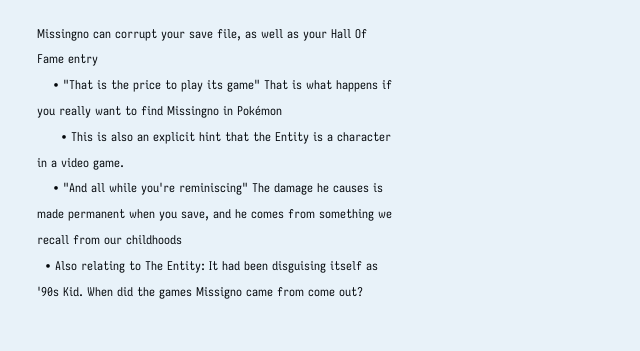Missingno can corrupt your save file, as well as your Hall Of Fame entry
    • "That is the price to play its game" That is what happens if you really want to find Missingno in Pokémon
      • This is also an explicit hint that the Entity is a character in a video game.
    • "And all while you're reminiscing" The damage he causes is made permanent when you save, and he comes from something we recall from our childhoods
  • Also relating to The Entity: It had been disguising itself as '90s Kid. When did the games Missigno came from come out?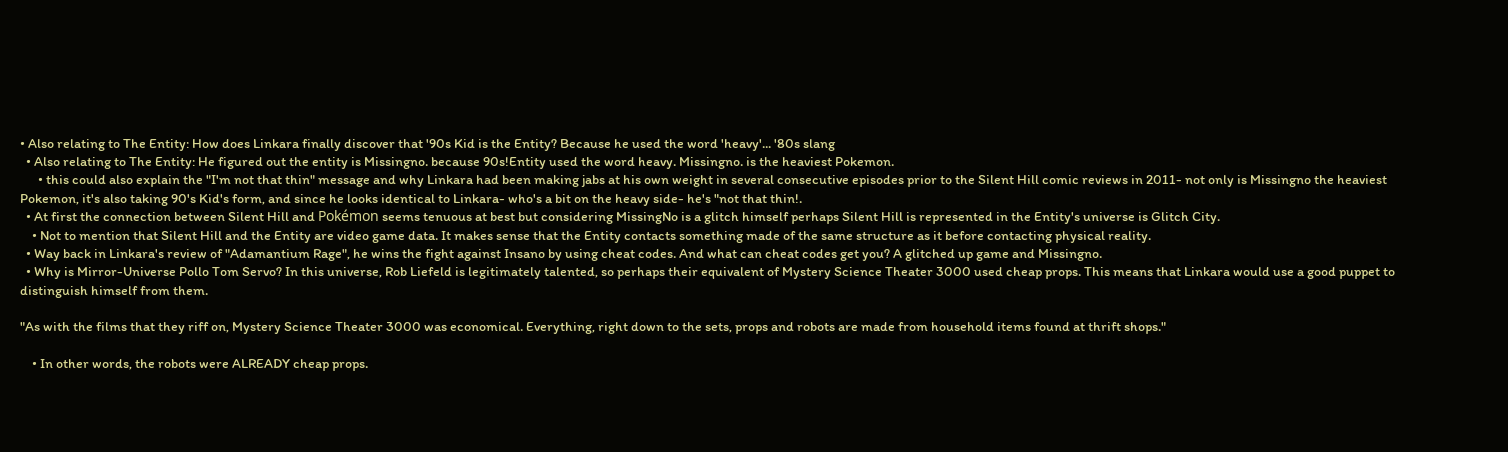• Also relating to The Entity: How does Linkara finally discover that '90s Kid is the Entity? Because he used the word 'heavy'... '80s slang
  • Also relating to The Entity: He figured out the entity is Missingno. because 90s!Entity used the word heavy. Missingno. is the heaviest Pokemon.
      • this could also explain the "I'm not that thin" message and why Linkara had been making jabs at his own weight in several consecutive episodes prior to the Silent Hill comic reviews in 2011- not only is Missingno the heaviest Pokemon, it's also taking 90's Kid's form, and since he looks identical to Linkara- who's a bit on the heavy side- he's "not that thin!.
  • At first the connection between Silent Hill and Pokémon seems tenuous at best but considering MissingNo is a glitch himself perhaps Silent Hill is represented in the Entity's universe is Glitch City.
    • Not to mention that Silent Hill and the Entity are video game data. It makes sense that the Entity contacts something made of the same structure as it before contacting physical reality.
  • Way back in Linkara's review of "Adamantium Rage", he wins the fight against Insano by using cheat codes. And what can cheat codes get you? A glitched up game and Missingno.
  • Why is Mirror-Universe Pollo Tom Servo? In this universe, Rob Liefeld is legitimately talented, so perhaps their equivalent of Mystery Science Theater 3000 used cheap props. This means that Linkara would use a good puppet to distinguish himself from them.

"As with the films that they riff on, Mystery Science Theater 3000 was economical. Everything, right down to the sets, props and robots are made from household items found at thrift shops."

    • In other words, the robots were ALREADY cheap props.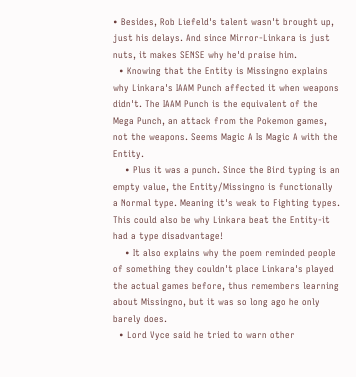• Besides, Rob Liefeld's talent wasn't brought up, just his delays. And since Mirror-Linkara is just nuts, it makes SENSE why he'd praise him.
  • Knowing that the Entity is Missingno explains why Linkara's IAAM Punch affected it when weapons didn't. The IAAM Punch is the equivalent of the Mega Punch, an attack from the Pokemon games, not the weapons. Seems Magic A Is Magic A with the Entity.
    • Plus it was a punch. Since the Bird typing is an empty value, the Entity/Missingno is functionally a Normal type. Meaning it's weak to Fighting types. This could also be why Linkara beat the Entity-it had a type disadvantage!
    • It also explains why the poem reminded people of something they couldn't place Linkara's played the actual games before, thus remembers learning about Missingno, but it was so long ago he only barely does.
  • Lord Vyce said he tried to warn other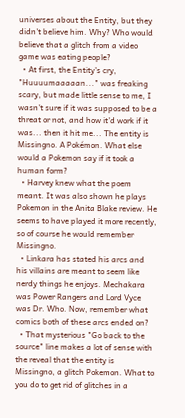universes about the Entity, but they didn't believe him. Why? Who would believe that a glitch from a video game was eating people?
  • At first, the Entity's cry, "Huuuumaaaaan..." was freaking scary, but made little sense to me, I wasn't sure if it was supposed to be a threat or not, and how it'd work if it was... then it hit me... The entity is Missingno. A Pokémon. What else would a Pokemon say if it took a human form?
  • Harvey knew what the poem meant. It was also shown he plays Pokemon in the Anita Blake review. He seems to have played it more recently, so of course he would remember Missingno.
  • Linkara has stated his arcs and his villains are meant to seem like nerdy things he enjoys. Mechakara was Power Rangers and Lord Vyce was Dr. Who. Now, remember what comics both of these arcs ended on?
  • That mysterious "Go back to the source" line makes a lot of sense with the reveal that the entity is Missingno, a glitch Pokemon. What to you do to get rid of glitches in a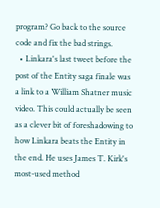program? Go back to the source code and fix the bad strings.
  • Linkara's last tweet before the post of the Entity saga finale was a link to a William Shatner music video. This could actually be seen as a clever bit of foreshadowing to how Linkara beats the Entity in the end. He uses James T. Kirk's most-used method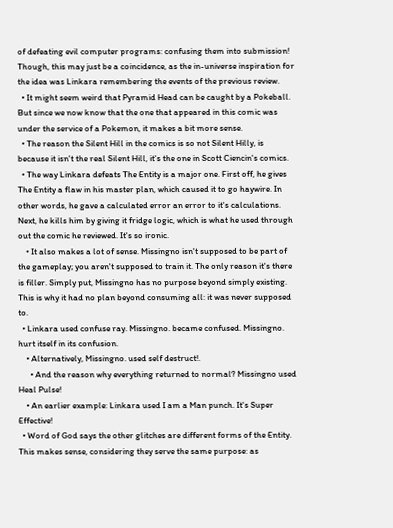of defeating evil computer programs: confusing them into submission! Though, this may just be a coincidence, as the in-universe inspiration for the idea was Linkara remembering the events of the previous review.
  • It might seem weird that Pyramid Head can be caught by a Pokeball. But since we now know that the one that appeared in this comic was under the service of a Pokemon, it makes a bit more sense.
  • The reason the Silent Hill in the comics is so not Silent Hilly, is because it isn't the real Silent Hill, it's the one in Scott Ciencin's comics.
  • The way Linkara defeats The Entity is a major one. First off, he gives The Entity a flaw in his master plan, which caused it to go haywire. In other words, he gave a calculated error an error to it's calculations. Next, he kills him by giving it fridge logic, which is what he used through out the comic he reviewed. It's so ironic.
    • It also makes a lot of sense. Missingno isn't supposed to be part of the gameplay; you aren't supposed to train it. The only reason it's there is filler. Simply put, Missingno has no purpose beyond simply existing. This is why it had no plan beyond consuming all: it was never supposed to.
  • Linkara used confuse ray. Missingno. became confused. Missingno. hurt itself in its confusion.
    • Alternatively, Missingno. used self destruct!.
      • And the reason why everything returned to normal? Missingno used Heal Pulse!
    • An earlier example: Linkara used I am a Man punch. It's Super Effective!
  • Word of God says the other glitches are different forms of the Entity. This makes sense, considering they serve the same purpose: as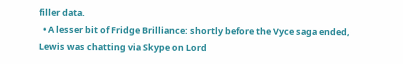filler data.
  • A lesser bit of Fridge Brilliance: shortly before the Vyce saga ended, Lewis was chatting via Skype on Lord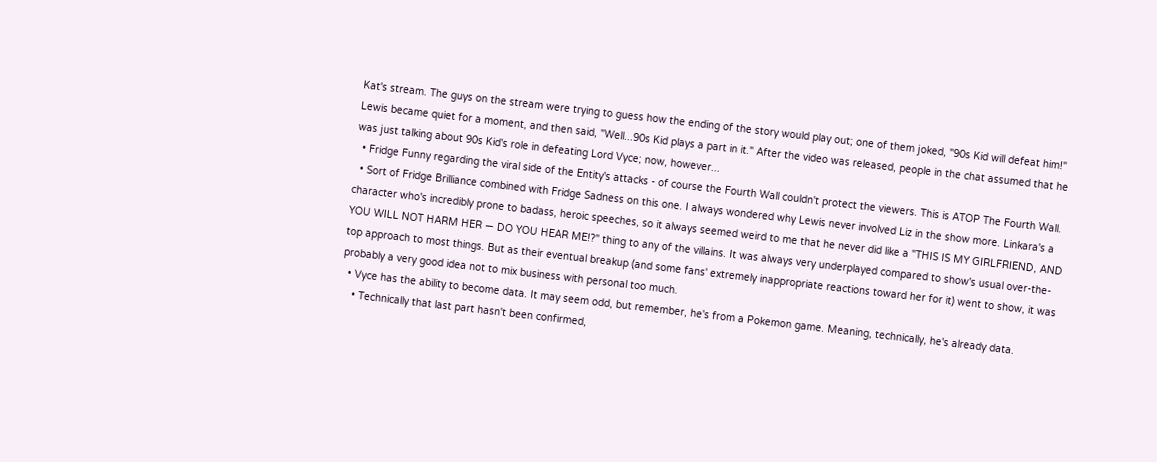Kat's stream. The guys on the stream were trying to guess how the ending of the story would play out; one of them joked, "90s Kid will defeat him!" Lewis became quiet for a moment, and then said, "Well...90s Kid plays a part in it." After the video was released, people in the chat assumed that he was just talking about 90s Kid's role in defeating Lord Vyce; now, however...
  • Fridge Funny regarding the viral side of the Entity's attacks - of course the Fourth Wall couldn't protect the viewers. This is ATOP The Fourth Wall.
  • Sort of Fridge Brilliance combined with Fridge Sadness on this one. I always wondered why Lewis never involved Liz in the show more. Linkara's a character who's incredibly prone to badass, heroic speeches, so it always seemed weird to me that he never did like a "THIS IS MY GIRLFRIEND, AND YOU WILL NOT HARM HER — DO YOU HEAR ME!?" thing to any of the villains. It was always very underplayed compared to show's usual over-the-top approach to most things. But as their eventual breakup (and some fans' extremely inappropriate reactions toward her for it) went to show, it was probably a very good idea not to mix business with personal too much.
  • Vyce has the ability to become data. It may seem odd, but remember, he's from a Pokemon game. Meaning, technically, he's already data.
    • Technically that last part hasn't been confirmed,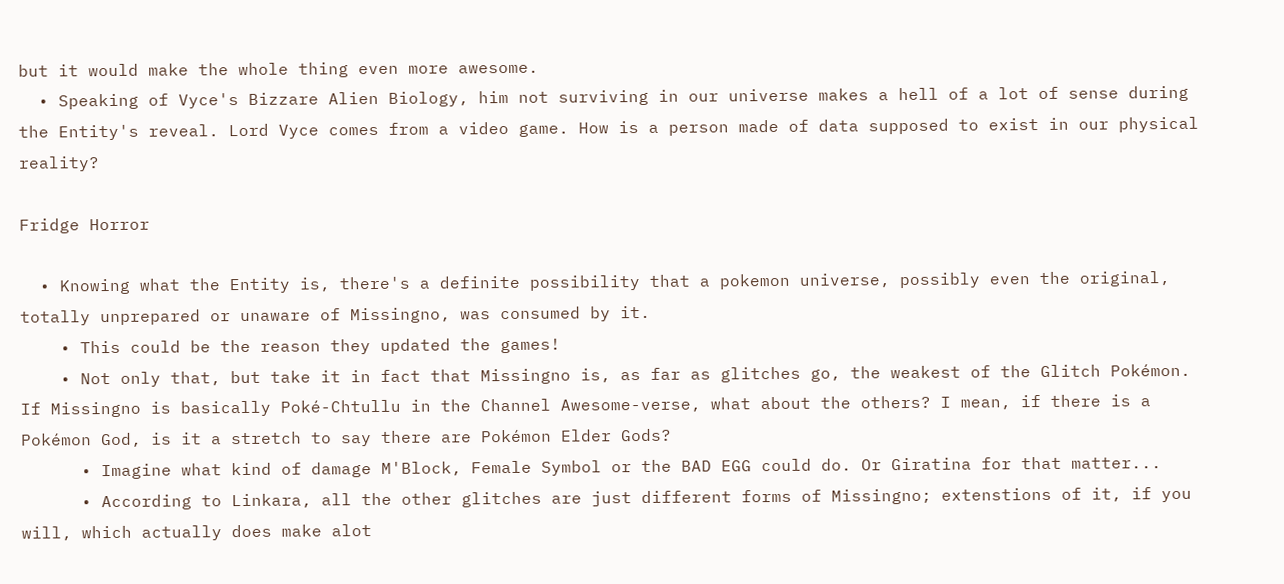but it would make the whole thing even more awesome.
  • Speaking of Vyce's Bizzare Alien Biology, him not surviving in our universe makes a hell of a lot of sense during the Entity's reveal. Lord Vyce comes from a video game. How is a person made of data supposed to exist in our physical reality?

Fridge Horror

  • Knowing what the Entity is, there's a definite possibility that a pokemon universe, possibly even the original, totally unprepared or unaware of Missingno, was consumed by it.
    • This could be the reason they updated the games!
    • Not only that, but take it in fact that Missingno is, as far as glitches go, the weakest of the Glitch Pokémon. If Missingno is basically Poké-Chtullu in the Channel Awesome-verse, what about the others? I mean, if there is a Pokémon God, is it a stretch to say there are Pokémon Elder Gods?
      • Imagine what kind of damage M'Block, Female Symbol or the BAD EGG could do. Or Giratina for that matter...
      • According to Linkara, all the other glitches are just different forms of Missingno; extenstions of it, if you will, which actually does make alot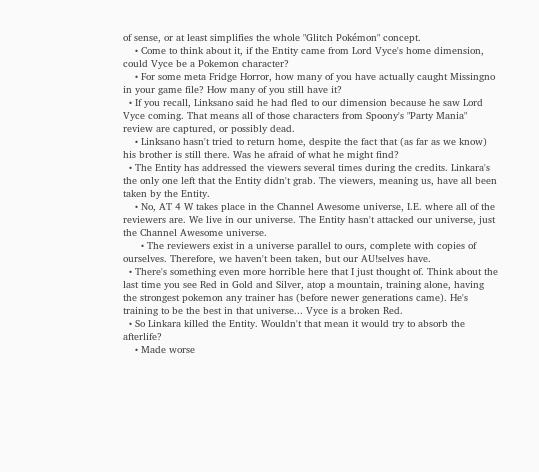of sense, or at least simplifies the whole "Glitch Pokémon" concept.
    • Come to think about it, if the Entity came from Lord Vyce's home dimension, could Vyce be a Pokemon character?
    • For some meta Fridge Horror, how many of you have actually caught Missingno in your game file? How many of you still have it?
  • If you recall, Linksano said he had fled to our dimension because he saw Lord Vyce coming. That means all of those characters from Spoony's "Party Mania" review are captured, or possibly dead.
    • Linksano hasn't tried to return home, despite the fact that (as far as we know) his brother is still there. Was he afraid of what he might find?
  • The Entity has addressed the viewers several times during the credits. Linkara's the only one left that the Entity didn't grab. The viewers, meaning us, have all been taken by the Entity.
    • No, AT 4 W takes place in the Channel Awesome universe, I.E. where all of the reviewers are. We live in our universe. The Entity hasn't attacked our universe, just the Channel Awesome universe.
      • The reviewers exist in a universe parallel to ours, complete with copies of ourselves. Therefore, we haven't been taken, but our AU!selves have.
  • There's something even more horrible here that I just thought of. Think about the last time you see Red in Gold and Silver, atop a mountain, training alone, having the strongest pokemon any trainer has (before newer generations came). He's training to be the best in that universe... Vyce is a broken Red.
  • So Linkara killed the Entity. Wouldn't that mean it would try to absorb the afterlife?
    • Made worse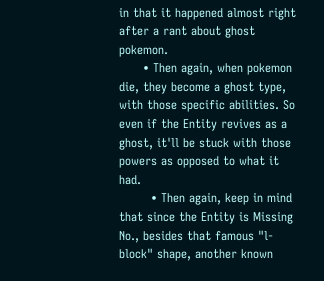in that it happened almost right after a rant about ghost pokemon.
      • Then again, when pokemon die, they become a ghost type, with those specific abilities. So even if the Entity revives as a ghost, it'll be stuck with those powers as opposed to what it had.
        • Then again, keep in mind that since the Entity is Missing No., besides that famous "l-block" shape, another known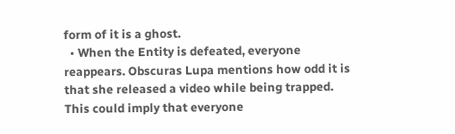form of it is a ghost.
  • When the Entity is defeated, everyone reappears. Obscuras Lupa mentions how odd it is that she released a video while being trapped. This could imply that everyone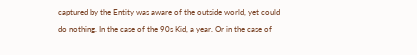captured by the Entity was aware of the outside world, yet could do nothing. In the case of the 90s Kid, a year. Or in the case of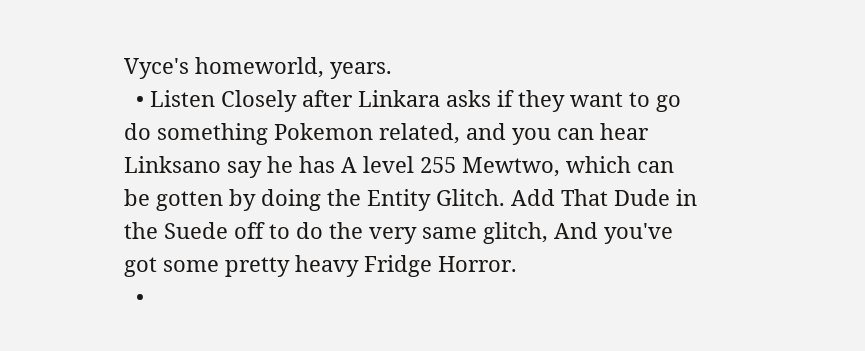Vyce's homeworld, years.
  • Listen Closely after Linkara asks if they want to go do something Pokemon related, and you can hear Linksano say he has A level 255 Mewtwo, which can be gotten by doing the Entity Glitch. Add That Dude in the Suede off to do the very same glitch, And you've got some pretty heavy Fridge Horror.
  •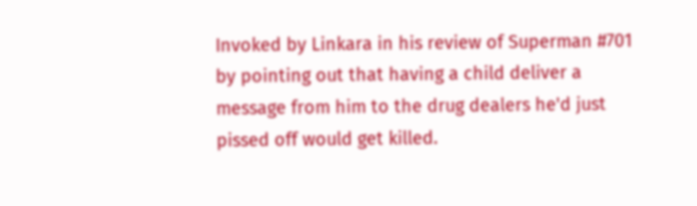Invoked by Linkara in his review of Superman #701 by pointing out that having a child deliver a message from him to the drug dealers he'd just pissed off would get killed.